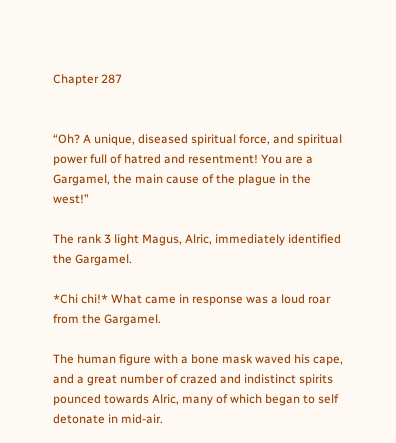Chapter 287


“Oh? A unique, diseased spiritual force, and spiritual power full of hatred and resentment! You are a Gargamel, the main cause of the plague in the west!”

The rank 3 light Magus, Alric, immediately identified the Gargamel.

*Chi chi!* What came in response was a loud roar from the Gargamel.

The human figure with a bone mask waved his cape, and a great number of crazed and indistinct spirits pounced towards Alric, many of which began to self detonate in mid-air.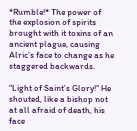*Rumble!* The power of the explosion of spirits brought with it toxins of an ancient plague, causing Alric’s face to change as he staggered backwards.

“Light of Saint’s Glory!” He shouted, like a bishop not at all afraid of death, his face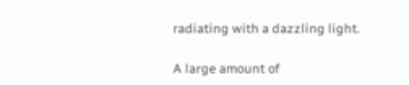radiating with a dazzling light.

A large amount of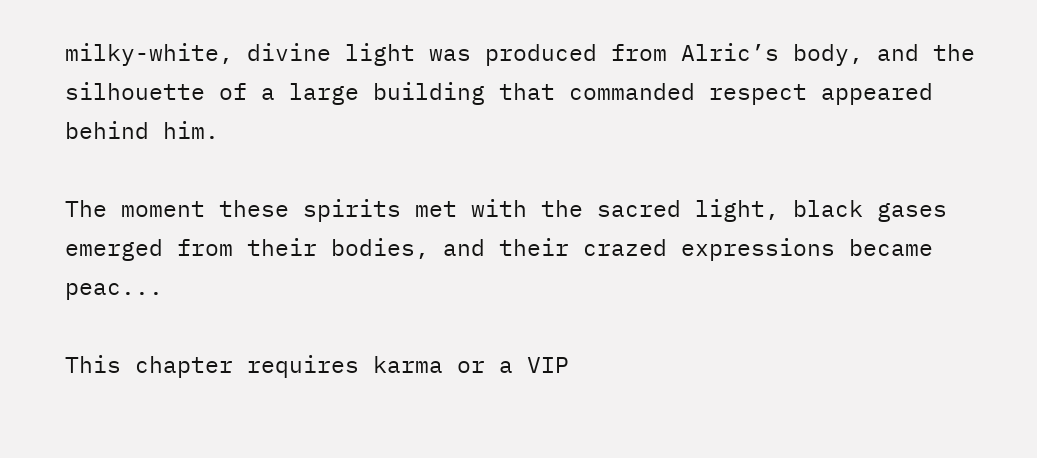milky-white, divine light was produced from Alric’s body, and the silhouette of a large building that commanded respect appeared behind him.

The moment these spirits met with the sacred light, black gases emerged from their bodies, and their crazed expressions became peac...

This chapter requires karma or a VIP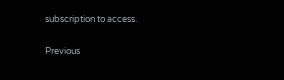subscription to access.

Previous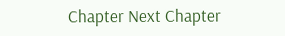Chapter Next Chapter